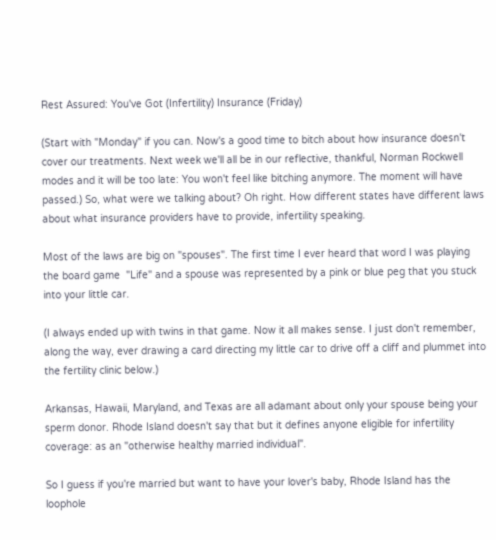Rest Assured: You've Got (Infertility) Insurance (Friday)

(Start with "Monday" if you can. Now's a good time to bitch about how insurance doesn't cover our treatments. Next week we'll all be in our reflective, thankful, Norman Rockwell modes and it will be too late: You won't feel like bitching anymore. The moment will have passed.) So, what were we talking about? Oh right. How different states have different laws about what insurance providers have to provide, infertility speaking.

Most of the laws are big on "spouses". The first time I ever heard that word I was playing the board game  "Life" and a spouse was represented by a pink or blue peg that you stuck into your little car.

(I always ended up with twins in that game. Now it all makes sense. I just don't remember, along the way, ever drawing a card directing my little car to drive off a cliff and plummet into the fertility clinic below.)

Arkansas, Hawaii, Maryland, and Texas are all adamant about only your spouse being your sperm donor. Rhode Island doesn't say that but it defines anyone eligible for infertility coverage: as an "otherwise healthy married individual".

So I guess if you're married but want to have your lover's baby, Rhode Island has the loophole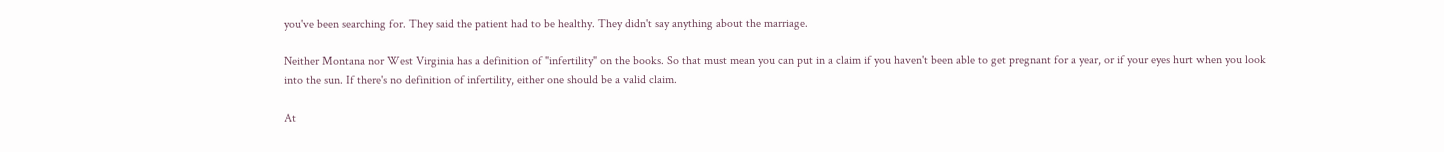you've been searching for. They said the patient had to be healthy. They didn't say anything about the marriage.

Neither Montana nor West Virginia has a definition of "infertility" on the books. So that must mean you can put in a claim if you haven't been able to get pregnant for a year, or if your eyes hurt when you look into the sun. If there's no definition of infertility, either one should be a valid claim.

At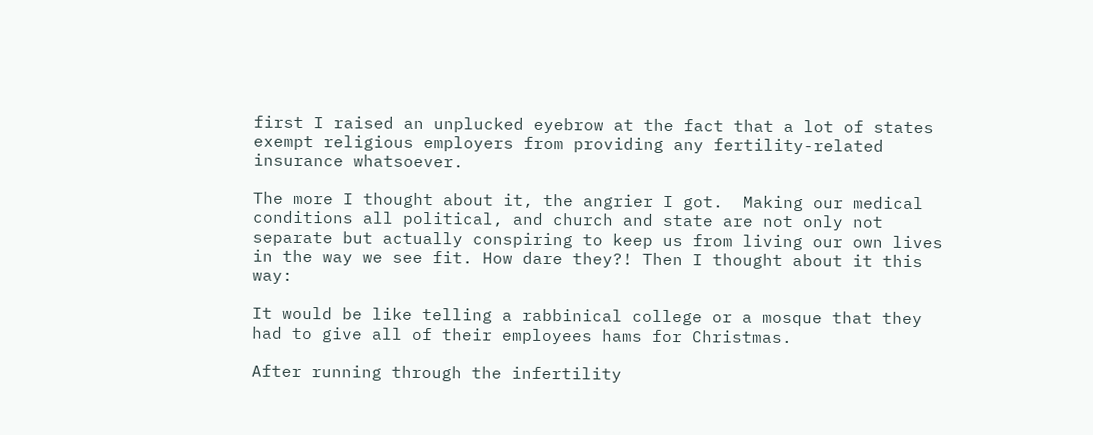first I raised an unplucked eyebrow at the fact that a lot of states exempt religious employers from providing any fertility-related insurance whatsoever.

The more I thought about it, the angrier I got.  Making our medical conditions all political, and church and state are not only not separate but actually conspiring to keep us from living our own lives in the way we see fit. How dare they?! Then I thought about it this way:

It would be like telling a rabbinical college or a mosque that they had to give all of their employees hams for Christmas.

After running through the infertility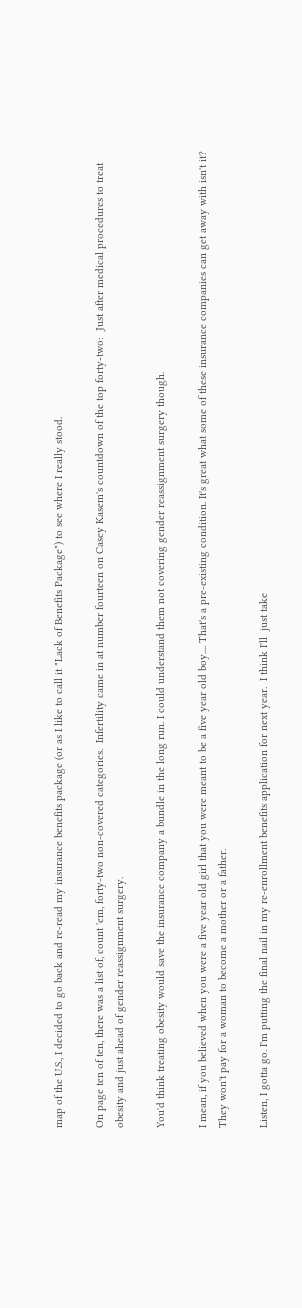map of the U.S., I decided to go back and re-read my insurance benefits package (or as I like to call it "Lack of Benefits Package") to see where I really stood.

On page ten of ten, there was a list of, count 'em, forty-two non-covered categories.  Infertility came in at number fourteen on Casey Kasem's countdown of the top forty-two:  Just after medical procedures to treat obesity and just ahead of gender reassignment surgery.

You'd think treating obesity would save the insurance company a bundle in the long run. I could understand them not covering gender reassignment surgery though.

I mean, if you believed when you were a five year old girl that you were meant to be a five year old boy.... That's a pre-existing condition. It's great what some of these insurance companies can get away with isn't it? They won't pay for a woman to become a mother or a father.

Listen, I gotta go. I'm putting the final nail in my re-enrollment benefits application for next year.  I think I'll  just take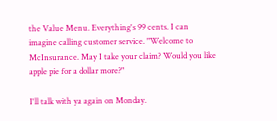the Value Menu. Everything's 99 cents. I can imagine calling customer service. "Welcome to McInsurance. May I take your claim? Would you like apple pie for a dollar more?"

I'll talk with ya again on Monday.